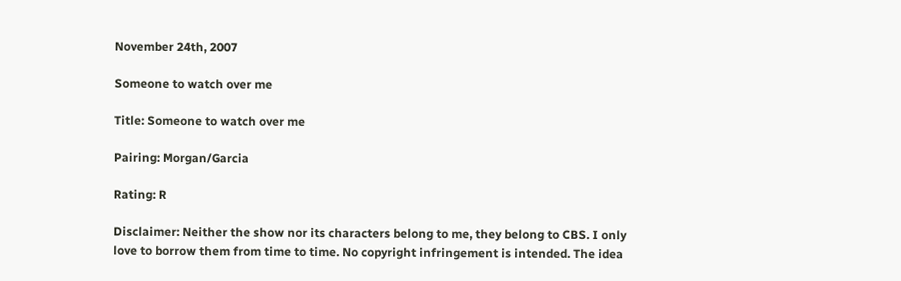November 24th, 2007

Someone to watch over me

Title: Someone to watch over me

Pairing: Morgan/Garcia

Rating: R

Disclaimer: Neither the show nor its characters belong to me, they belong to CBS. I only love to borrow them from time to time. No copyright infringement is intended. The idea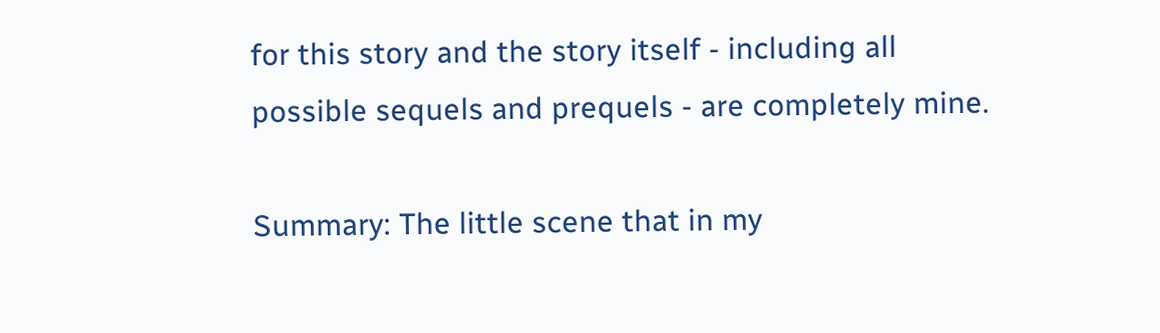for this story and the story itself - including all possible sequels and prequels - are completely mine.

Summary: The little scene that in my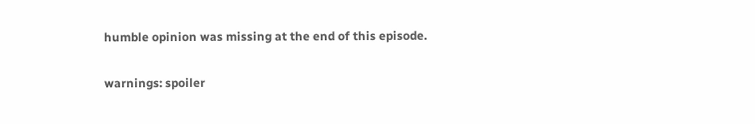humble opinion was missing at the end of this episode.

warnings: spoiler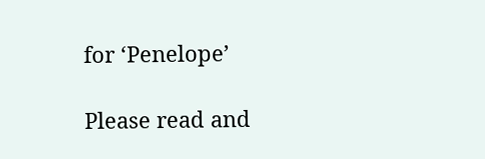for ‘Penelope’

Please read and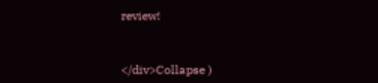review!


</div>Collapse )